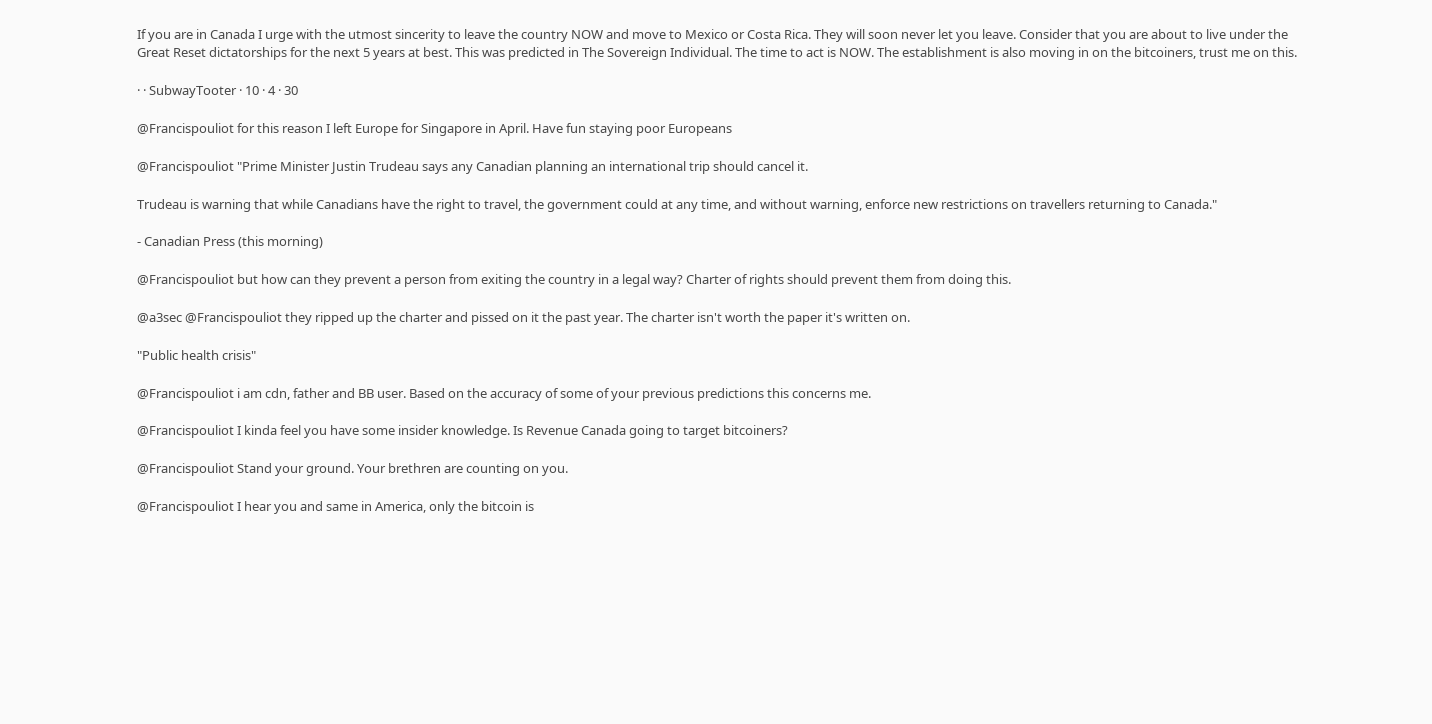If you are in Canada I urge with the utmost sincerity to leave the country NOW and move to Mexico or Costa Rica. They will soon never let you leave. Consider that you are about to live under the Great Reset dictatorships for the next 5 years at best. This was predicted in The Sovereign Individual. The time to act is NOW. The establishment is also moving in on the bitcoiners, trust me on this.

· · SubwayTooter · 10 · 4 · 30

@Francispouliot for this reason I left Europe for Singapore in April. Have fun staying poor Europeans

@Francispouliot "Prime Minister Justin Trudeau says any Canadian planning an international trip should cancel it.

Trudeau is warning that while Canadians have the right to travel, the government could at any time, and without warning, enforce new restrictions on travellers returning to Canada."

- Canadian Press (this morning)

@Francispouliot but how can they prevent a person from exiting the country in a legal way? Charter of rights should prevent them from doing this.

@a3sec @Francispouliot they ripped up the charter and pissed on it the past year. The charter isn't worth the paper it's written on.

"Public health crisis"

@Francispouliot i am cdn, father and BB user. Based on the accuracy of some of your previous predictions this concerns me.

@Francispouliot I kinda feel you have some insider knowledge. Is Revenue Canada going to target bitcoiners?

@Francispouliot Stand your ground. Your brethren are counting on you.

@Francispouliot I hear you and same in America, only the bitcoin is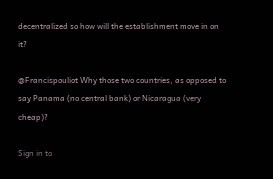decentralized so how will the establishment move in on it?

@Francispouliot Why those two countries, as opposed to say Panama (no central bank) or Nicaragua (very cheap)?

Sign in to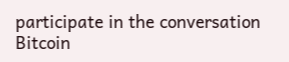participate in the conversation
Bitcoin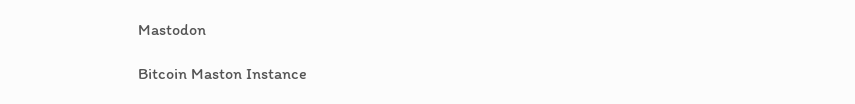Mastodon

Bitcoin Maston Instance